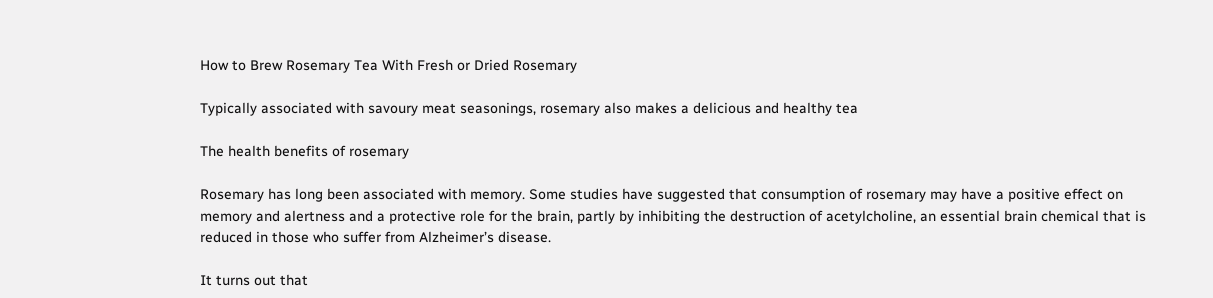How to Brew Rosemary Tea With Fresh or Dried Rosemary

Typically associated with savoury meat seasonings, rosemary also makes a delicious and healthy tea

The health benefits of rosemary

Rosemary has long been associated with memory. Some studies have suggested that consumption of rosemary may have a positive effect on memory and alertness and a protective role for the brain, partly by inhibiting the destruction of acetylcholine, an essential brain chemical that is reduced in those who suffer from Alzheimer’s disease.

It turns out that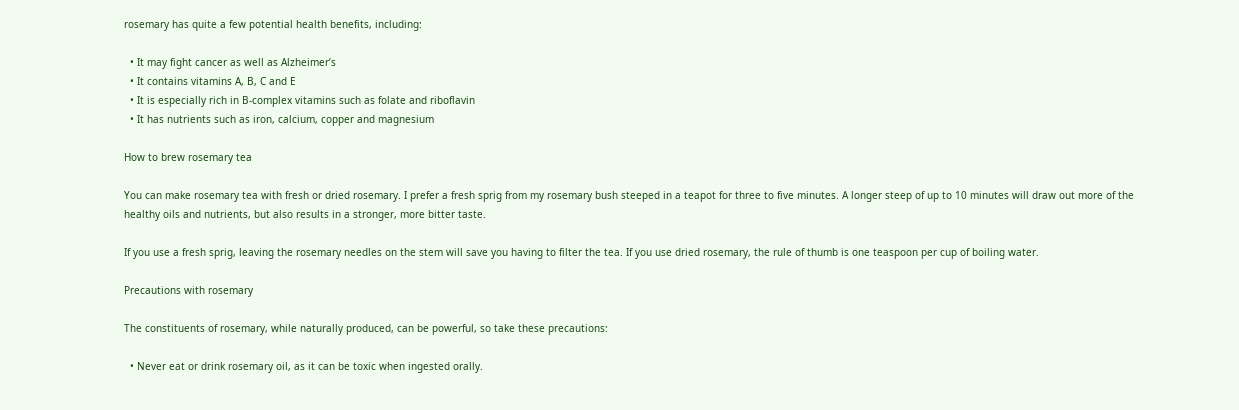rosemary has quite a few potential health benefits, including:

  • It may fight cancer as well as Alzheimer’s
  • It contains vitamins A, B, C and E
  • It is especially rich in B-complex vitamins such as folate and riboflavin
  • It has nutrients such as iron, calcium, copper and magnesium

How to brew rosemary tea

You can make rosemary tea with fresh or dried rosemary. I prefer a fresh sprig from my rosemary bush steeped in a teapot for three to five minutes. A longer steep of up to 10 minutes will draw out more of the healthy oils and nutrients, but also results in a stronger, more bitter taste.

If you use a fresh sprig, leaving the rosemary needles on the stem will save you having to filter the tea. If you use dried rosemary, the rule of thumb is one teaspoon per cup of boiling water.

Precautions with rosemary

The constituents of rosemary, while naturally produced, can be powerful, so take these precautions:

  • Never eat or drink rosemary oil, as it can be toxic when ingested orally.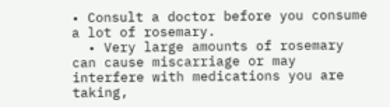• Consult a doctor before you consume a lot of rosemary.
  • Very large amounts of rosemary can cause miscarriage or may interfere with medications you are taking,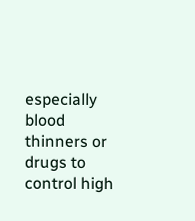especially blood thinners or drugs to control high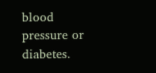blood pressure or diabetes.